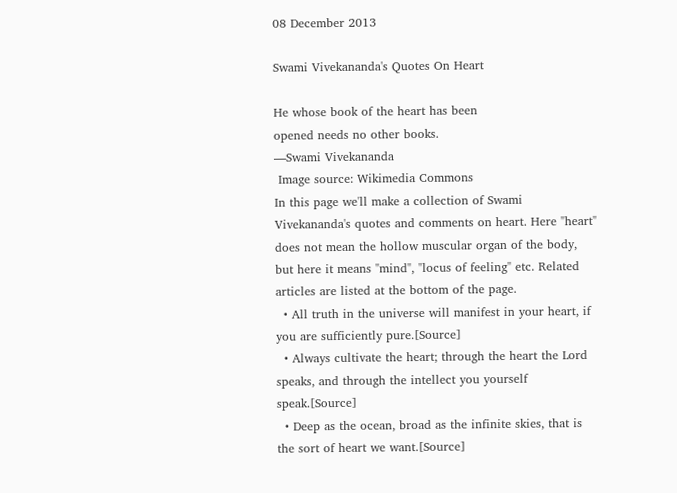08 December 2013

Swami Vivekananda's Quotes On Heart

He whose book of the heart has been
opened needs no other books.
—Swami Vivekananda
 Image source: Wikimedia Commons
In this page we'll make a collection of Swami Vivekananda's quotes and comments on heart. Here "heart" does not mean the hollow muscular organ of the body, but here it means "mind", "locus of feeling" etc. Related articles are listed at the bottom of the page.
  • All truth in the universe will manifest in your heart, if you are sufficiently pure.[Source]
  • Always cultivate the heart; through the heart the Lord speaks, and through the intellect you yourself speak.[Source]
  • Deep as the ocean, broad as the infinite skies, that is the sort of heart we want.[Source]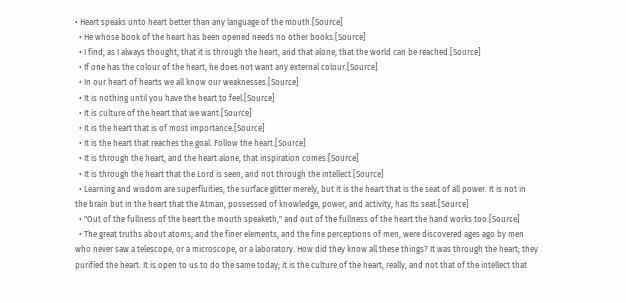• Heart speaks unto heart better than any language of the mouth.[Source]
  • He whose book of the heart has been opened needs no other books.[Source]
  • I find, as I always thought, that it is through the heart, and that alone, that the world can be reached.[Source]
  • If one has the colour of the heart, he does not want any external colour.[Source]
  • In our heart of hearts we all know our weaknesses.[Source]
  • It is nothing until you have the heart to feel.[Source]
  • It is culture of the heart that we want.[Source]
  • It is the heart that is of most importance.[Source]
  • It is the heart that reaches the goal. Follow the heart.[Source]
  • It is through the heart, and the heart alone, that inspiration comes.[Source]
  • It is through the heart that the Lord is seen, and not through the intellect.[Source]
  • Learning and wisdom are superfluities, the surface glitter merely, but it is the heart that is the seat of all power. It is not in the brain but in the heart that the Atman, possessed of knowledge, power, and activity, has Its seat.[Source]
  • "Out of the fullness of the heart the mouth speaketh," and out of the fullness of the heart the hand works too.[Source]
  • The great truths about atoms, and the finer elements, and the fine perceptions of men, were discovered ages ago by men who never saw a telescope, or a microscope, or a laboratory. How did they know all these things? It was through the heart; they purified the heart. It is open to us to do the same today; it is the culture of the heart, really, and not that of the intellect that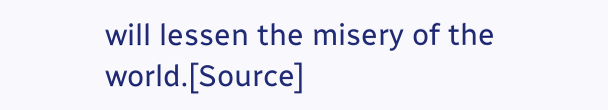will lessen the misery of the world.[Source]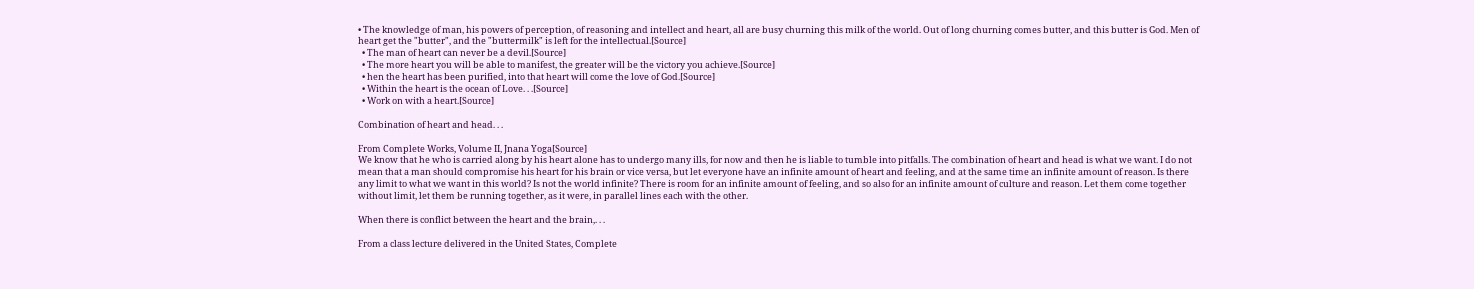• The knowledge of man, his powers of perception, of reasoning and intellect and heart, all are busy churning this milk of the world. Out of long churning comes butter, and this butter is God. Men of heart get the "butter", and the "buttermilk" is left for the intellectual.[Source]
  • The man of heart can never be a devil.[Source]
  • The more heart you will be able to manifest, the greater will be the victory you achieve.[Source]
  • hen the heart has been purified, into that heart will come the love of God.[Source]
  • Within the heart is the ocean of Love. . .[Source]
  • Work on with a heart.[Source]

Combination of heart and head. . .

From Complete Works, Volume II, Jnana Yoga[Source]
We know that he who is carried along by his heart alone has to undergo many ills, for now and then he is liable to tumble into pitfalls. The combination of heart and head is what we want. I do not mean that a man should compromise his heart for his brain or vice versa, but let everyone have an infinite amount of heart and feeling, and at the same time an infinite amount of reason. Is there any limit to what we want in this world? Is not the world infinite? There is room for an infinite amount of feeling, and so also for an infinite amount of culture and reason. Let them come together without limit, let them be running together, as it were, in parallel lines each with the other.

When there is conflict between the heart and the brain,. . .

From a class lecture delivered in the United States, Complete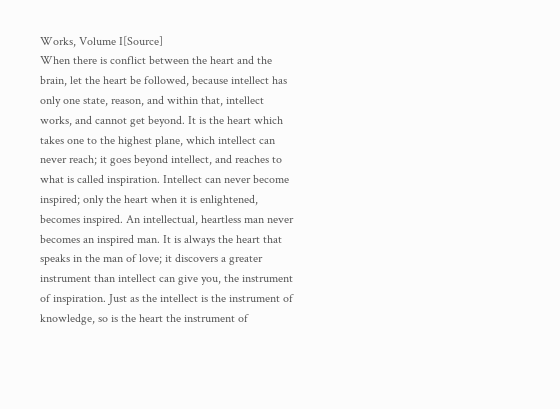Works, Volume I[Source]
When there is conflict between the heart and the brain, let the heart be followed, because intellect has only one state, reason, and within that, intellect works, and cannot get beyond. It is the heart which takes one to the highest plane, which intellect can never reach; it goes beyond intellect, and reaches to what is called inspiration. Intellect can never become inspired; only the heart when it is enlightened, becomes inspired. An intellectual, heartless man never becomes an inspired man. It is always the heart that speaks in the man of love; it discovers a greater instrument than intellect can give you, the instrument of inspiration. Just as the intellect is the instrument of knowledge, so is the heart the instrument of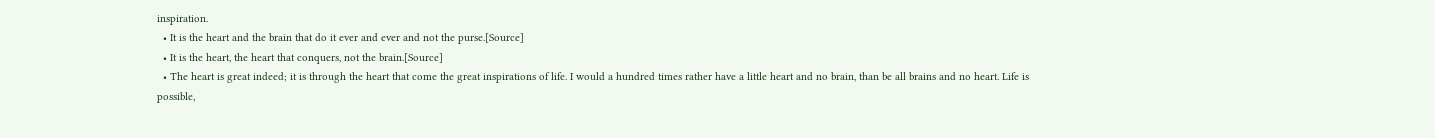inspiration.
  • It is the heart and the brain that do it ever and ever and not the purse.[Source]
  • It is the heart, the heart that conquers, not the brain.[Source]
  • The heart is great indeed; it is through the heart that come the great inspirations of life. I would a hundred times rather have a little heart and no brain, than be all brains and no heart. Life is possible,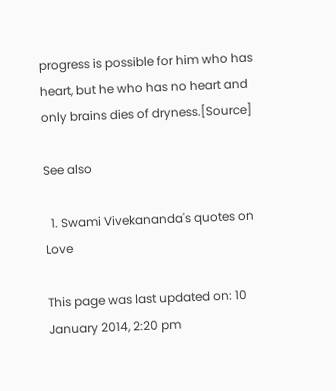progress is possible for him who has heart, but he who has no heart and only brains dies of dryness.[Source]

See also

  1. Swami Vivekananda's quotes on Love

This page was last updated on: 10 January 2014, 2:20 pm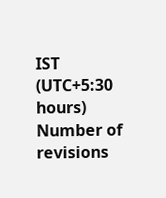IST (UTC+5:30 hours)
Number of revisions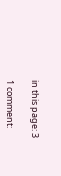in this page: 3

1 comment: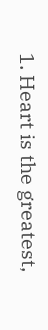1. Heart is the greatest,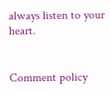always listen to your heart.


Comment policy